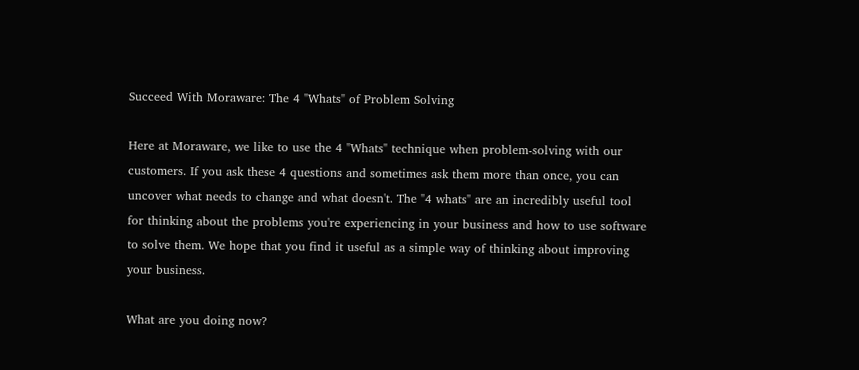Succeed With Moraware: The 4 "Whats" of Problem Solving

Here at Moraware, we like to use the 4 "Whats" technique when problem-solving with our customers. If you ask these 4 questions and sometimes ask them more than once, you can uncover what needs to change and what doesn't. The "4 whats" are an incredibly useful tool for thinking about the problems you're experiencing in your business and how to use software to solve them. We hope that you find it useful as a simple way of thinking about improving your business.

What are you doing now?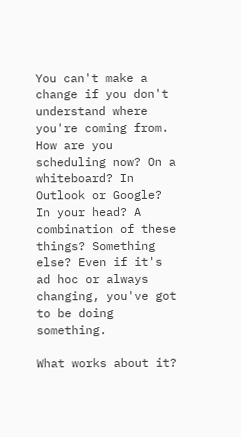You can't make a change if you don't understand where you're coming from. How are you scheduling now? On a whiteboard? In Outlook or Google? In your head? A combination of these things? Something else? Even if it's ad hoc or always changing, you've got to be doing something.

What works about it?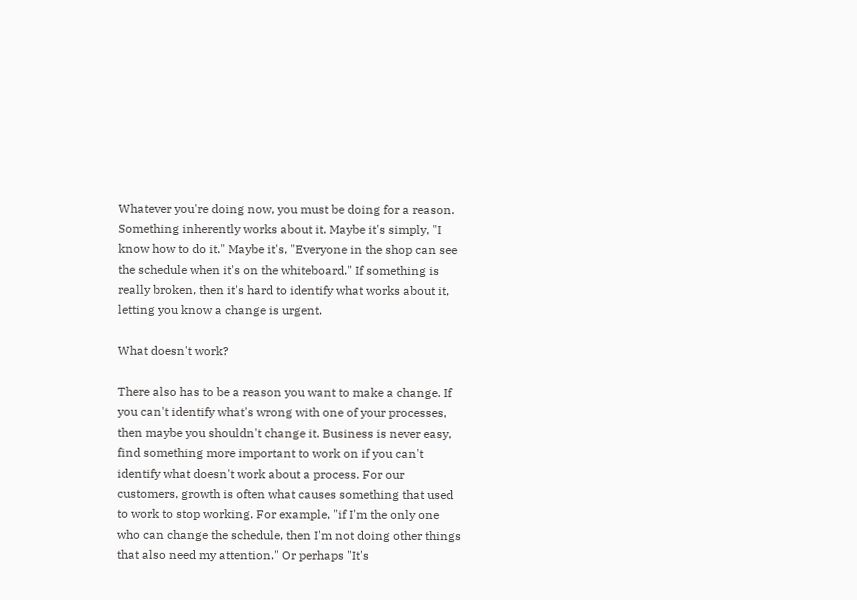Whatever you're doing now, you must be doing for a reason. Something inherently works about it. Maybe it's simply, "I know how to do it." Maybe it's, "Everyone in the shop can see the schedule when it's on the whiteboard." If something is really broken, then it's hard to identify what works about it, letting you know a change is urgent.

What doesn't work?

There also has to be a reason you want to make a change. If you can't identify what's wrong with one of your processes, then maybe you shouldn't change it. Business is never easy, find something more important to work on if you can't identify what doesn't work about a process. For our customers, growth is often what causes something that used to work to stop working. For example, "if I'm the only one who can change the schedule, then I'm not doing other things that also need my attention." Or perhaps "It's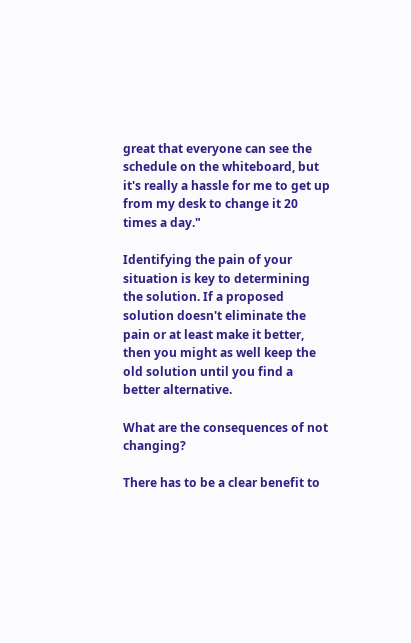great that everyone can see the schedule on the whiteboard, but it's really a hassle for me to get up from my desk to change it 20 times a day."

Identifying the pain of your situation is key to determining the solution. If a proposed solution doesn't eliminate the pain or at least make it better, then you might as well keep the old solution until you find a better alternative.

What are the consequences of not changing?

There has to be a clear benefit to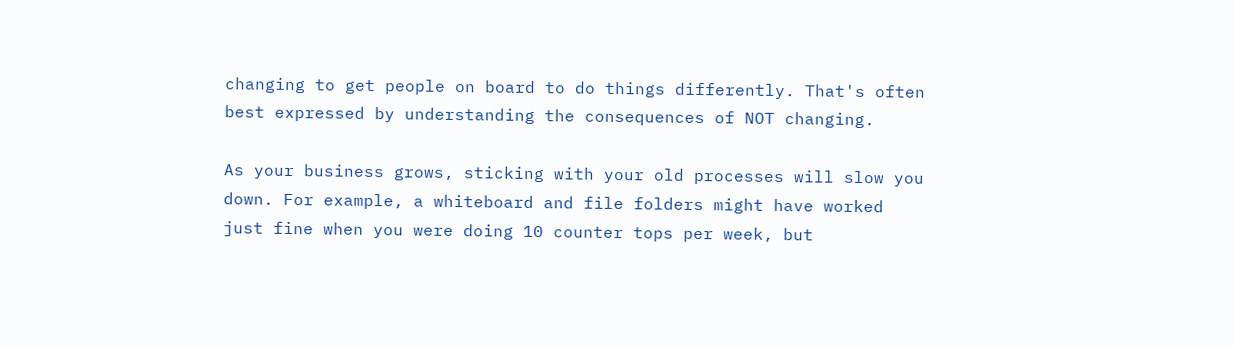changing to get people on board to do things differently. That's often best expressed by understanding the consequences of NOT changing.

As your business grows, sticking with your old processes will slow you down. For example, a whiteboard and file folders might have worked just fine when you were doing 10 counter tops per week, but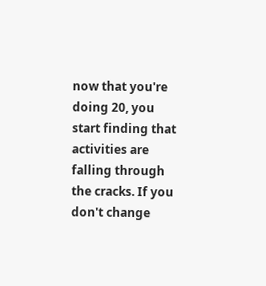now that you're doing 20, you start finding that activities are falling through the cracks. If you don't change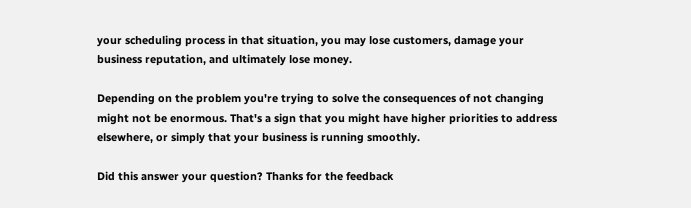your scheduling process in that situation, you may lose customers, damage your business reputation, and ultimately lose money.

Depending on the problem you're trying to solve the consequences of not changing might not be enormous. That's a sign that you might have higher priorities to address elsewhere, or simply that your business is running smoothly.

Did this answer your question? Thanks for the feedback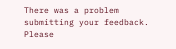There was a problem submitting your feedback. Please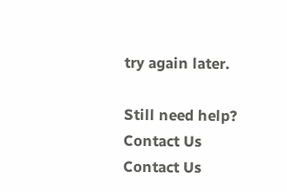try again later.

Still need help? Contact Us Contact Us